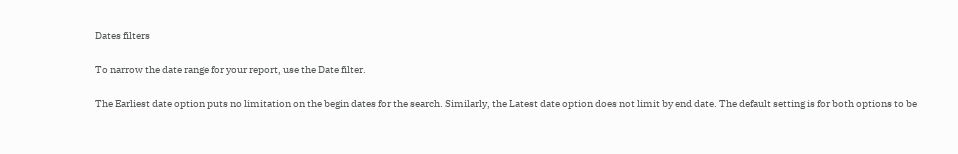Dates filters

To narrow the date range for your report, use the Date filter.

The Earliest date option puts no limitation on the begin dates for the search. Similarly, the Latest date option does not limit by end date. The default setting is for both options to be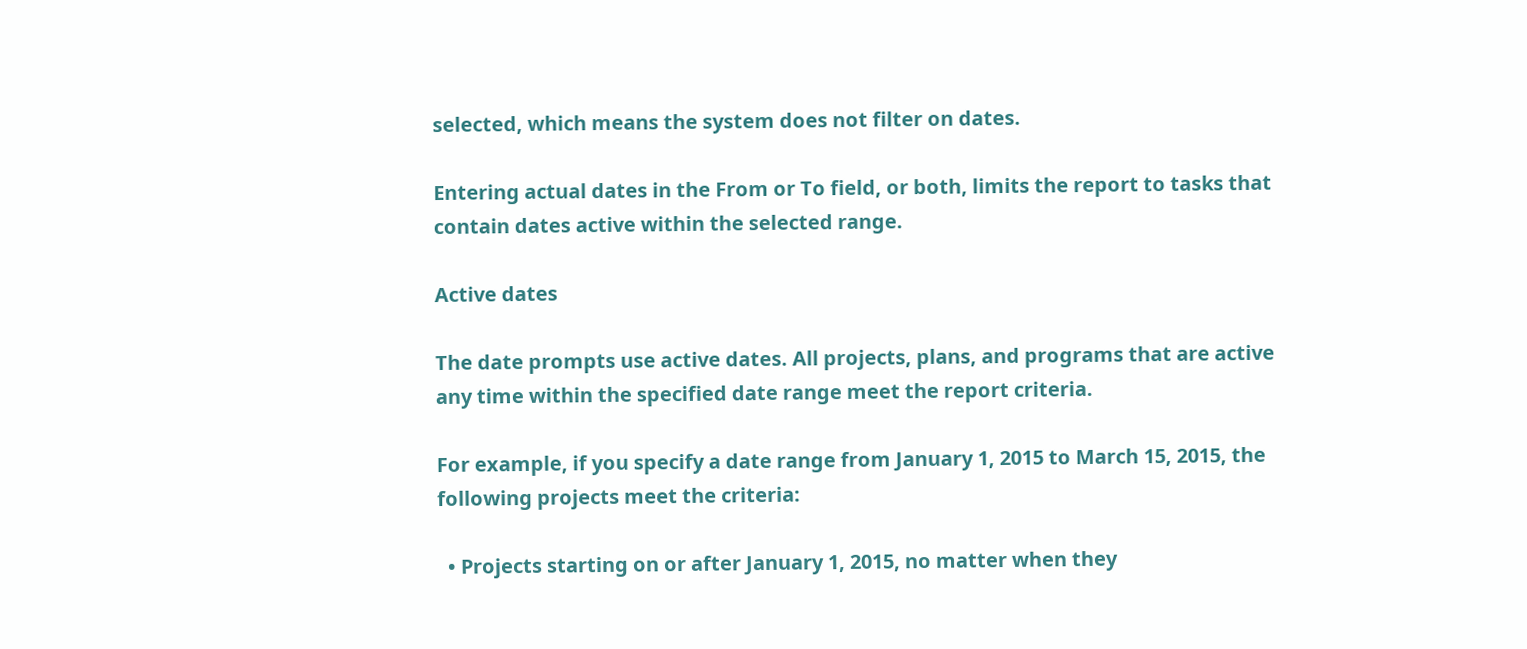selected, which means the system does not filter on dates.

Entering actual dates in the From or To field, or both, limits the report to tasks that contain dates active within the selected range.

Active dates

The date prompts use active dates. All projects, plans, and programs that are active any time within the specified date range meet the report criteria.

For example, if you specify a date range from January 1, 2015 to March 15, 2015, the following projects meet the criteria:

  • Projects starting on or after January 1, 2015, no matter when they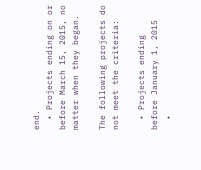end.
  • Projects ending on or before March 15, 2015, no matter when they began.

The following projects do not meet the criteria:

  • Projects ending before January 1, 2015
  •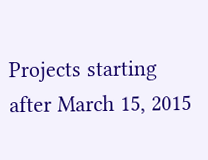Projects starting after March 15, 2015